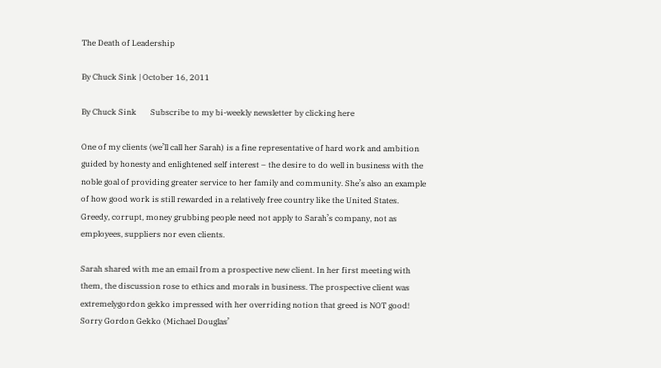The Death of Leadership

By Chuck Sink | October 16, 2011

By Chuck Sink       Subscribe to my bi-weekly newsletter by clicking here

One of my clients (we’ll call her Sarah) is a fine representative of hard work and ambition guided by honesty and enlightened self interest – the desire to do well in business with the noble goal of providing greater service to her family and community. She’s also an example of how good work is still rewarded in a relatively free country like the United States. Greedy, corrupt, money grubbing people need not apply to Sarah’s company, not as employees, suppliers nor even clients.

Sarah shared with me an email from a prospective new client. In her first meeting with them, the discussion rose to ethics and morals in business. The prospective client was extremelygordon gekko impressed with her overriding notion that greed is NOT good! Sorry Gordon Gekko (Michael Douglas’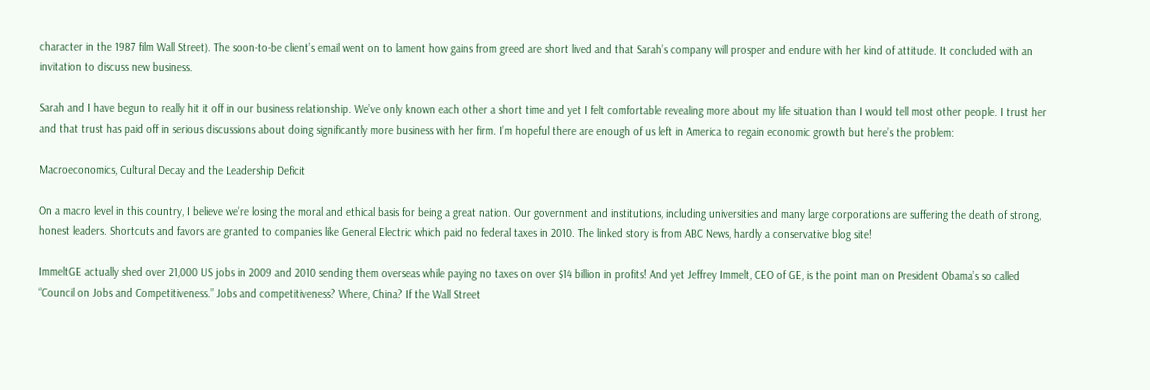character in the 1987 film Wall Street). The soon-to-be client’s email went on to lament how gains from greed are short lived and that Sarah’s company will prosper and endure with her kind of attitude. It concluded with an invitation to discuss new business.

Sarah and I have begun to really hit it off in our business relationship. We’ve only known each other a short time and yet I felt comfortable revealing more about my life situation than I would tell most other people. I trust her and that trust has paid off in serious discussions about doing significantly more business with her firm. I’m hopeful there are enough of us left in America to regain economic growth but here’s the problem:

Macroeconomics, Cultural Decay and the Leadership Deficit

On a macro level in this country, I believe we’re losing the moral and ethical basis for being a great nation. Our government and institutions, including universities and many large corporations are suffering the death of strong, honest leaders. Shortcuts and favors are granted to companies like General Electric which paid no federal taxes in 2010. The linked story is from ABC News, hardly a conservative blog site!

ImmeltGE actually shed over 21,000 US jobs in 2009 and 2010 sending them overseas while paying no taxes on over $14 billion in profits! And yet Jeffrey Immelt, CEO of GE, is the point man on President Obama’s so called “Council on Jobs and Competitiveness.” Jobs and competitiveness? Where, China? If the Wall Street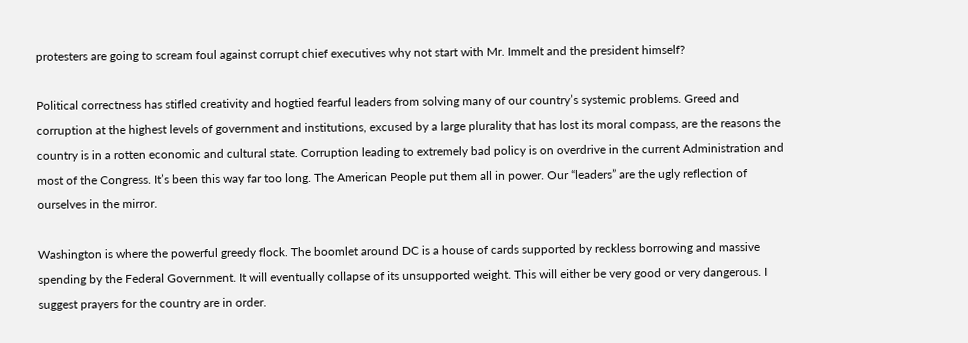protesters are going to scream foul against corrupt chief executives why not start with Mr. Immelt and the president himself?

Political correctness has stifled creativity and hogtied fearful leaders from solving many of our country’s systemic problems. Greed and corruption at the highest levels of government and institutions, excused by a large plurality that has lost its moral compass, are the reasons the country is in a rotten economic and cultural state. Corruption leading to extremely bad policy is on overdrive in the current Administration and most of the Congress. It’s been this way far too long. The American People put them all in power. Our “leaders” are the ugly reflection of ourselves in the mirror.

Washington is where the powerful greedy flock. The boomlet around DC is a house of cards supported by reckless borrowing and massive spending by the Federal Government. It will eventually collapse of its unsupported weight. This will either be very good or very dangerous. I suggest prayers for the country are in order.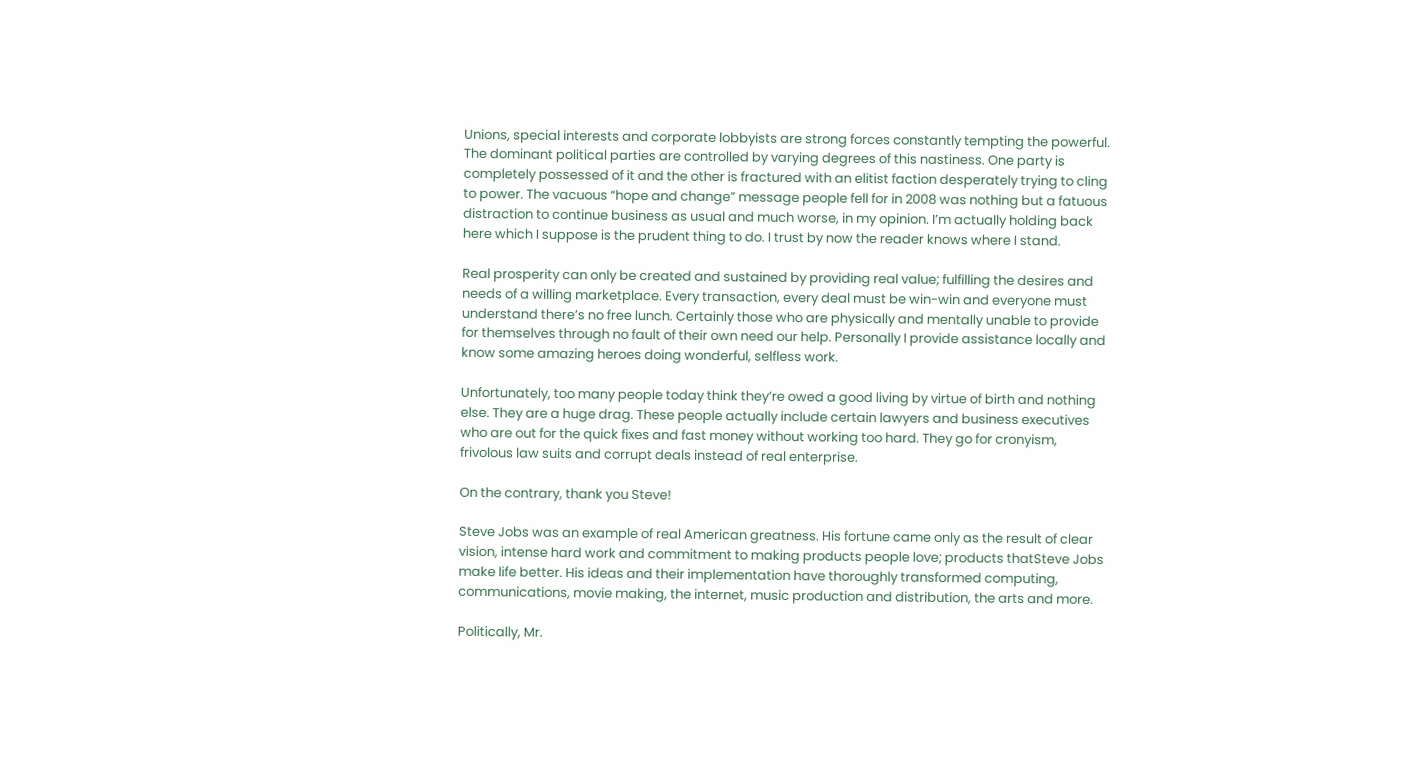Unions, special interests and corporate lobbyists are strong forces constantly tempting the powerful. The dominant political parties are controlled by varying degrees of this nastiness. One party is completely possessed of it and the other is fractured with an elitist faction desperately trying to cling to power. The vacuous “hope and change” message people fell for in 2008 was nothing but a fatuous distraction to continue business as usual and much worse, in my opinion. I’m actually holding back here which I suppose is the prudent thing to do. I trust by now the reader knows where I stand.

Real prosperity can only be created and sustained by providing real value; fulfilling the desires and needs of a willing marketplace. Every transaction, every deal must be win-win and everyone must understand there’s no free lunch. Certainly those who are physically and mentally unable to provide for themselves through no fault of their own need our help. Personally I provide assistance locally and know some amazing heroes doing wonderful, selfless work.

Unfortunately, too many people today think they’re owed a good living by virtue of birth and nothing else. They are a huge drag. These people actually include certain lawyers and business executives who are out for the quick fixes and fast money without working too hard. They go for cronyism, frivolous law suits and corrupt deals instead of real enterprise.

On the contrary, thank you Steve!

Steve Jobs was an example of real American greatness. His fortune came only as the result of clear vision, intense hard work and commitment to making products people love; products thatSteve Jobs make life better. His ideas and their implementation have thoroughly transformed computing, communications, movie making, the internet, music production and distribution, the arts and more.

Politically, Mr.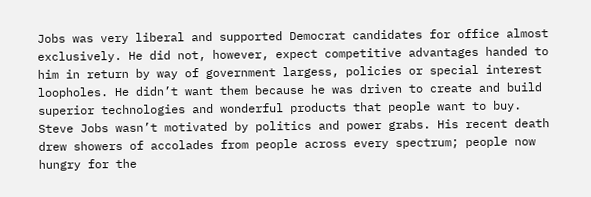Jobs was very liberal and supported Democrat candidates for office almost exclusively. He did not, however, expect competitive advantages handed to him in return by way of government largess, policies or special interest loopholes. He didn’t want them because he was driven to create and build superior technologies and wonderful products that people want to buy. Steve Jobs wasn’t motivated by politics and power grabs. His recent death drew showers of accolades from people across every spectrum; people now hungry for the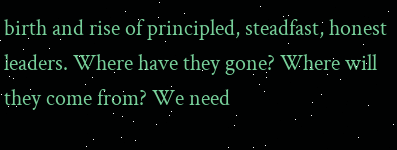birth and rise of principled, steadfast, honest leaders. Where have they gone? Where will they come from? We need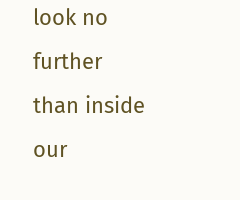look no further than inside our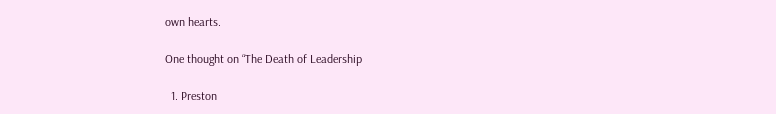own hearts.

One thought on “The Death of Leadership

  1. Preston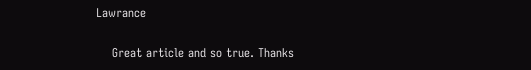Lawrance

    Great article and so true. Thanks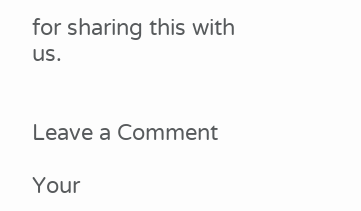for sharing this with us.


Leave a Comment

Your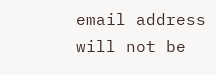email address will not be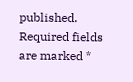published. Required fields are marked *